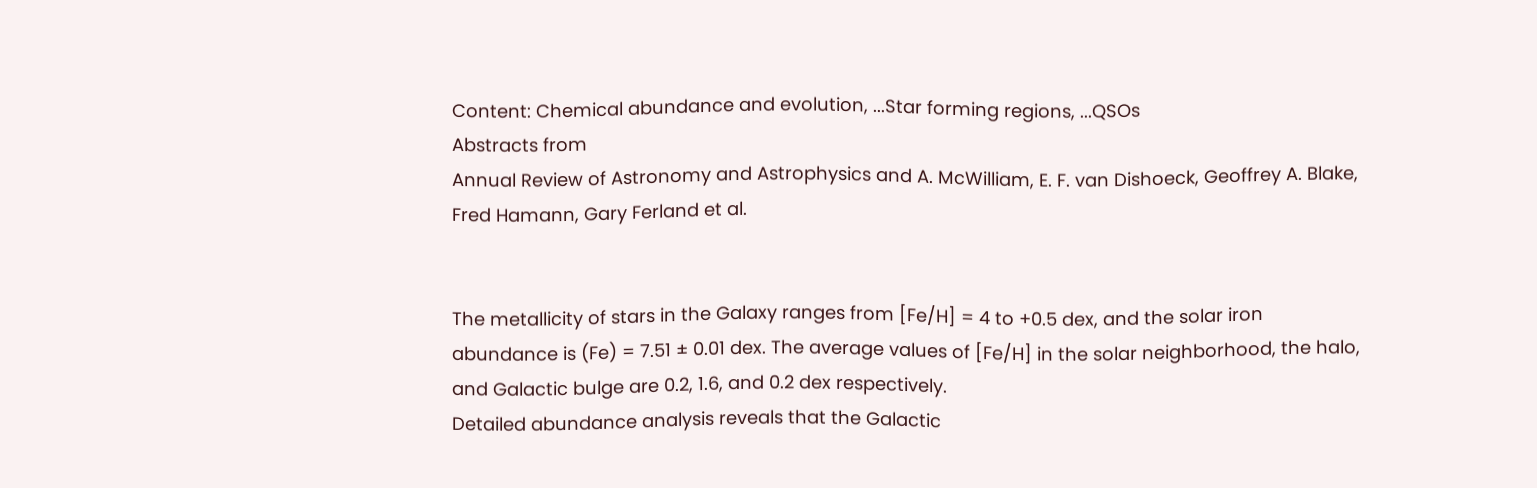Content: Chemical abundance and evolution, ...Star forming regions, ...QSOs
Abstracts from
Annual Review of Astronomy and Astrophysics and A. McWilliam, E. F. van Dishoeck, Geoffrey A. Blake, Fred Hamann, Gary Ferland et al.


The metallicity of stars in the Galaxy ranges from [Fe/H] = 4 to +0.5 dex, and the solar iron abundance is (Fe) = 7.51 ± 0.01 dex. The average values of [Fe/H] in the solar neighborhood, the halo, and Galactic bulge are 0.2, 1.6, and 0.2 dex respectively.
Detailed abundance analysis reveals that the Galactic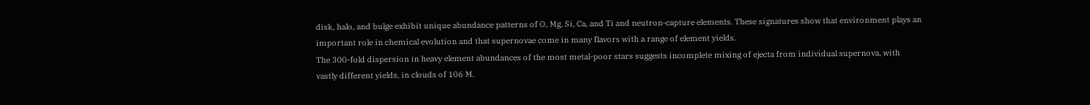disk, halo, and bulge exhibit unique abundance patterns of O, Mg, Si, Ca, and Ti and neutron-capture elements. These signatures show that environment plays an important role in chemical evolution and that supernovae come in many flavors with a range of element yields.
The 300-fold dispersion in heavy element abundances of the most metal-poor stars suggests incomplete mixing of ejecta from individual supernova, with vastly different yields, in clouds of 106 M.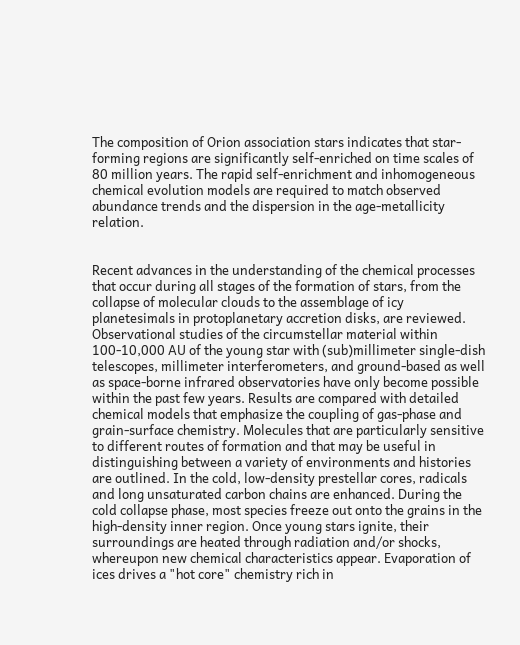The composition of Orion association stars indicates that star-forming regions are significantly self-enriched on time scales of 80 million years. The rapid self-enrichment and inhomogeneous chemical evolution models are required to match observed abundance trends and the dispersion in the age-metallicity relation.


Recent advances in the understanding of the chemical processes that occur during all stages of the formation of stars, from the collapse of molecular clouds to the assemblage of icy planetesimals in protoplanetary accretion disks, are reviewed. Observational studies of the circumstellar material within 100-10,000 AU of the young star with (sub)millimeter single-dish telescopes, millimeter interferometers, and ground-based as well as space-borne infrared observatories have only become possible within the past few years. Results are compared with detailed chemical models that emphasize the coupling of gas-phase and grain-surface chemistry. Molecules that are particularly sensitive to different routes of formation and that may be useful in distinguishing between a variety of environments and histories are outlined. In the cold, low-density prestellar cores, radicals and long unsaturated carbon chains are enhanced. During the cold collapse phase, most species freeze out onto the grains in the high-density inner region. Once young stars ignite, their surroundings are heated through radiation and/or shocks, whereupon new chemical characteristics appear. Evaporation of ices drives a "hot core" chemistry rich in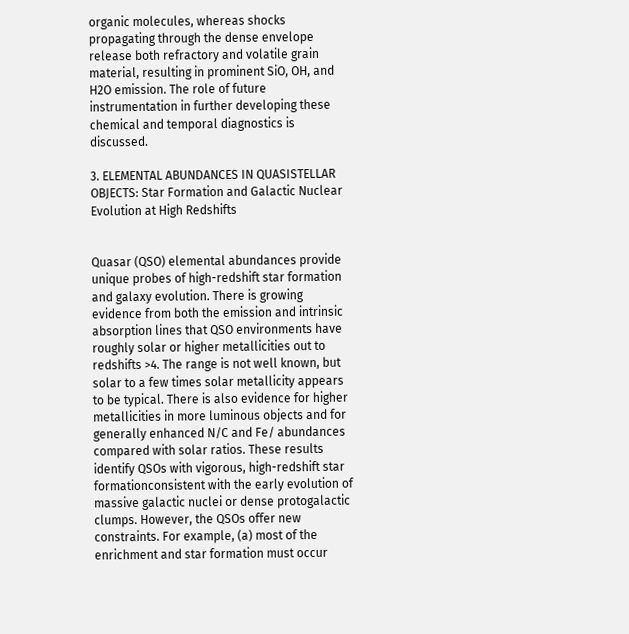organic molecules, whereas shocks propagating through the dense envelope release both refractory and volatile grain material, resulting in prominent SiO, OH, and H2O emission. The role of future instrumentation in further developing these chemical and temporal diagnostics is discussed.

3. ELEMENTAL ABUNDANCES IN QUASISTELLAR OBJECTS: Star Formation and Galactic Nuclear Evolution at High Redshifts


Quasar (QSO) elemental abundances provide unique probes of high-redshift star formation and galaxy evolution. There is growing evidence from both the emission and intrinsic absorption lines that QSO environments have roughly solar or higher metallicities out to redshifts >4. The range is not well known, but solar to a few times solar metallicity appears to be typical. There is also evidence for higher metallicities in more luminous objects and for generally enhanced N/C and Fe/ abundances compared with solar ratios. These results identify QSOs with vigorous, high-redshift star formationconsistent with the early evolution of massive galactic nuclei or dense protogalactic clumps. However, the QSOs offer new constraints. For example, (a) most of the enrichment and star formation must occur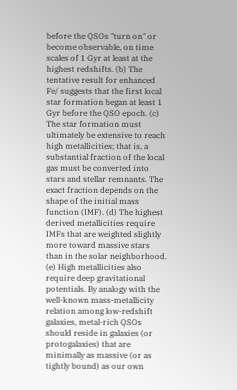before the QSOs "turn on" or become observable, on time scales of 1 Gyr at least at the highest redshifts. (b) The tentative result for enhanced Fe/ suggests that the first local star formation began at least 1 Gyr before the QSO epoch. (c) The star formation must ultimately be extensive to reach high metallicities; that is, a substantial fraction of the local gas must be converted into stars and stellar remnants. The exact fraction depends on the shape of the initial mass function (IMF). (d) The highest derived metallicities require IMFs that are weighted slightly more toward massive stars than in the solar neighborhood. (e) High metallicities also require deep gravitational potentials. By analogy with the well-known mass-metallicity relation among low-redshift galaxies, metal-rich QSOs should reside in galaxies (or protogalaxies) that are minimally as massive (or as tightly bound) as our own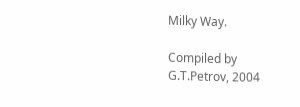Milky Way.

Compiled by G.T.Petrov, 2004